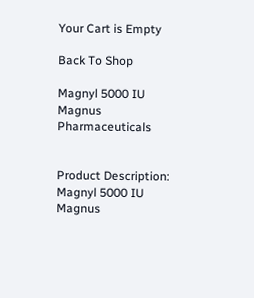Your Cart is Empty

Back To Shop

Magnyl 5000 IU Magnus Pharmaceuticals


Product Description: Magnyl 5000 IU Magnus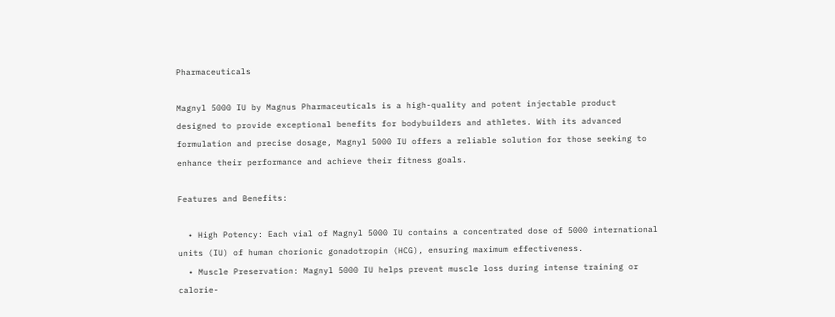Pharmaceuticals

Magnyl 5000 IU by Magnus Pharmaceuticals is a high-quality and potent injectable product designed to provide exceptional benefits for bodybuilders and athletes. With its advanced formulation and precise dosage, Magnyl 5000 IU offers a reliable solution for those seeking to enhance their performance and achieve their fitness goals.

Features and Benefits:

  • High Potency: Each vial of Magnyl 5000 IU contains a concentrated dose of 5000 international units (IU) of human chorionic gonadotropin (HCG), ensuring maximum effectiveness.
  • Muscle Preservation: Magnyl 5000 IU helps prevent muscle loss during intense training or calorie-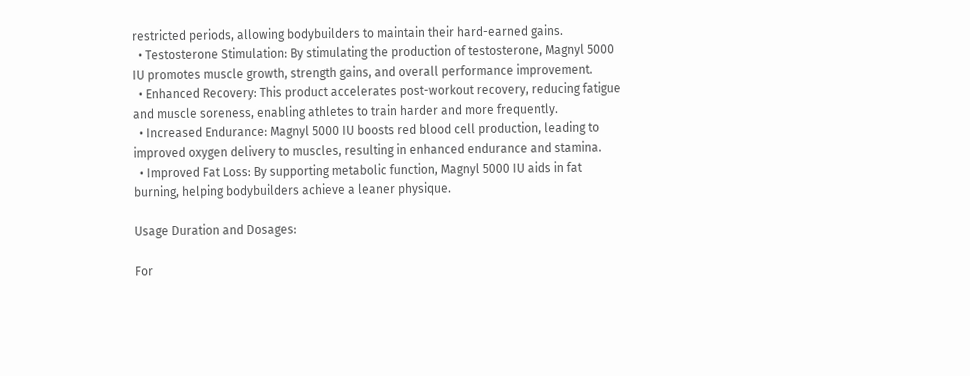restricted periods, allowing bodybuilders to maintain their hard-earned gains.
  • Testosterone Stimulation: By stimulating the production of testosterone, Magnyl 5000 IU promotes muscle growth, strength gains, and overall performance improvement.
  • Enhanced Recovery: This product accelerates post-workout recovery, reducing fatigue and muscle soreness, enabling athletes to train harder and more frequently.
  • Increased Endurance: Magnyl 5000 IU boosts red blood cell production, leading to improved oxygen delivery to muscles, resulting in enhanced endurance and stamina.
  • Improved Fat Loss: By supporting metabolic function, Magnyl 5000 IU aids in fat burning, helping bodybuilders achieve a leaner physique.

Usage Duration and Dosages:

For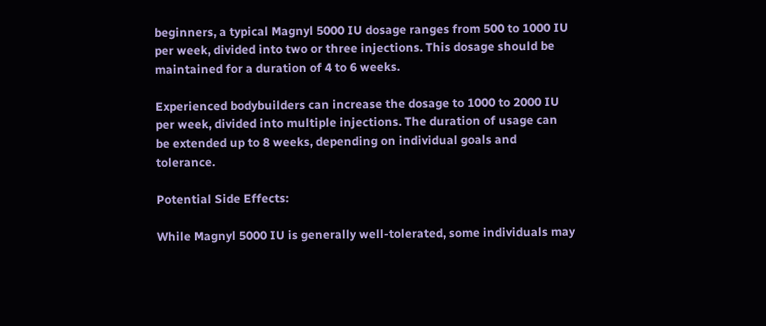beginners, a typical Magnyl 5000 IU dosage ranges from 500 to 1000 IU per week, divided into two or three injections. This dosage should be maintained for a duration of 4 to 6 weeks.

Experienced bodybuilders can increase the dosage to 1000 to 2000 IU per week, divided into multiple injections. The duration of usage can be extended up to 8 weeks, depending on individual goals and tolerance.

Potential Side Effects:

While Magnyl 5000 IU is generally well-tolerated, some individuals may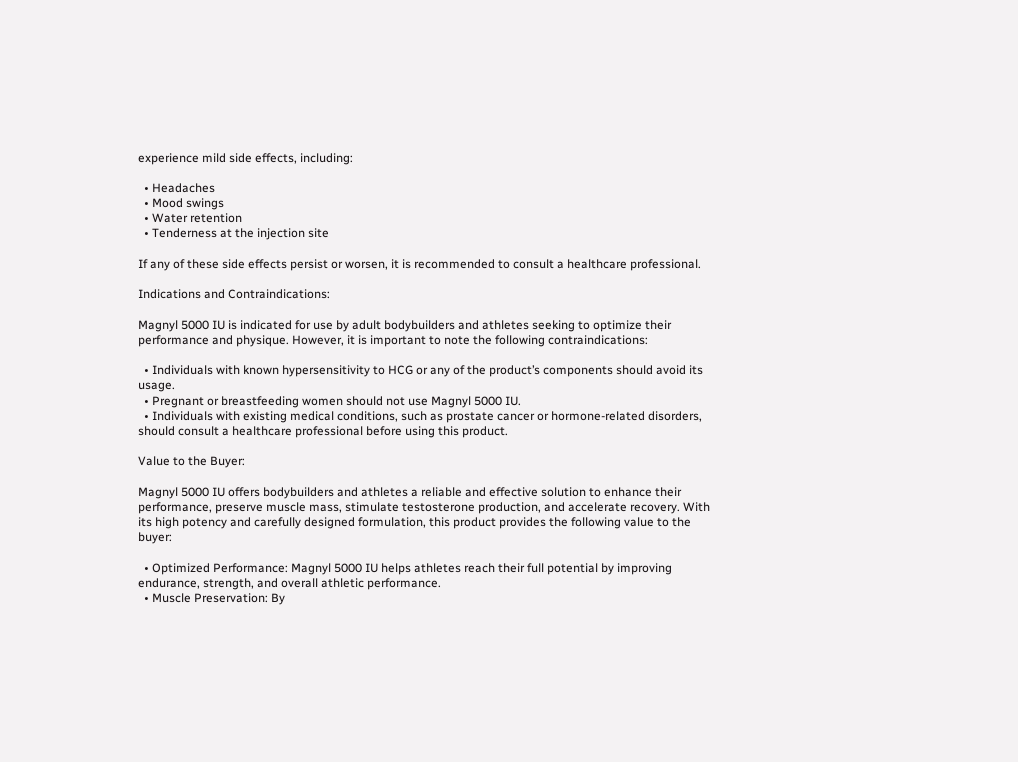experience mild side effects, including:

  • Headaches
  • Mood swings
  • Water retention
  • Tenderness at the injection site

If any of these side effects persist or worsen, it is recommended to consult a healthcare professional.

Indications and Contraindications:

Magnyl 5000 IU is indicated for use by adult bodybuilders and athletes seeking to optimize their performance and physique. However, it is important to note the following contraindications:

  • Individuals with known hypersensitivity to HCG or any of the product’s components should avoid its usage.
  • Pregnant or breastfeeding women should not use Magnyl 5000 IU.
  • Individuals with existing medical conditions, such as prostate cancer or hormone-related disorders, should consult a healthcare professional before using this product.

Value to the Buyer:

Magnyl 5000 IU offers bodybuilders and athletes a reliable and effective solution to enhance their performance, preserve muscle mass, stimulate testosterone production, and accelerate recovery. With its high potency and carefully designed formulation, this product provides the following value to the buyer:

  • Optimized Performance: Magnyl 5000 IU helps athletes reach their full potential by improving endurance, strength, and overall athletic performance.
  • Muscle Preservation: By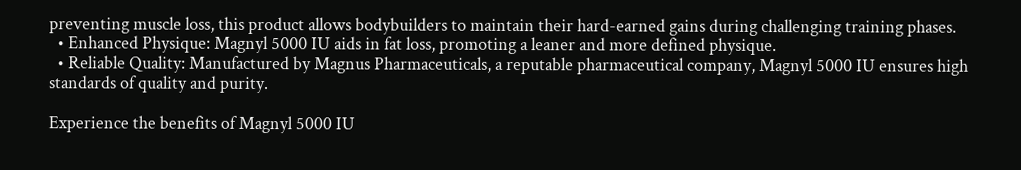preventing muscle loss, this product allows bodybuilders to maintain their hard-earned gains during challenging training phases.
  • Enhanced Physique: Magnyl 5000 IU aids in fat loss, promoting a leaner and more defined physique.
  • Reliable Quality: Manufactured by Magnus Pharmaceuticals, a reputable pharmaceutical company, Magnyl 5000 IU ensures high standards of quality and purity.

Experience the benefits of Magnyl 5000 IU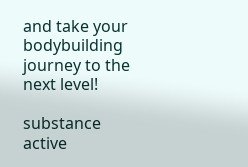and take your bodybuilding journey to the next level!

substance active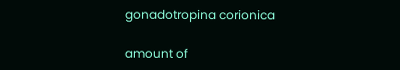gonadotropina corionica

amount of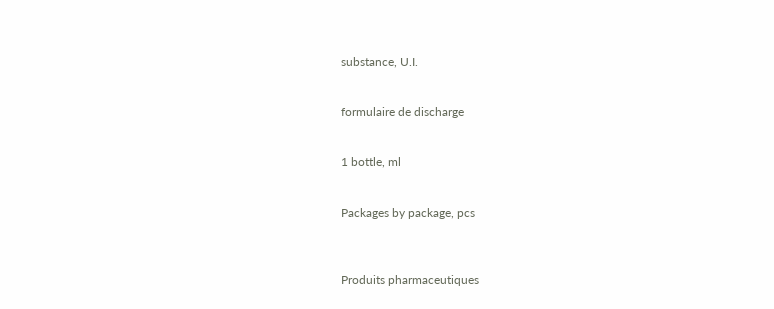substance, U.I.


formulaire de discharge


1 bottle, ml


Packages by package, pcs



Produits pharmaceutiques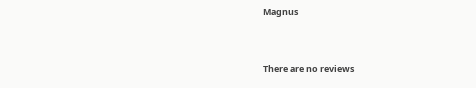Magnus


There are no reviews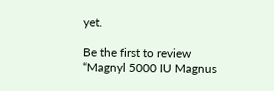yet.

Be the first to review “Magnyl 5000 IU Magnus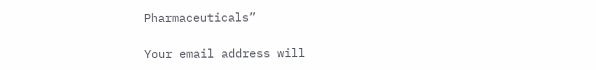Pharmaceuticals”

Your email address will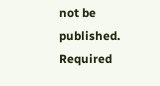not be published. Required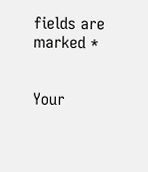fields are marked *


Your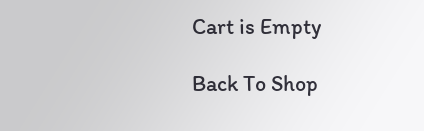Cart is Empty

Back To Shop